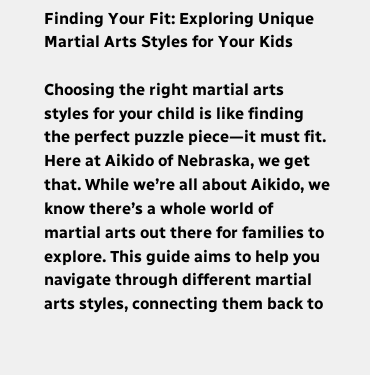Finding Your Fit: Exploring Unique Martial Arts Styles for Your Kids

Choosing the right martial arts styles for your child is like finding the perfect puzzle piece—it must fit. Here at Aikido of Nebraska, we get that. While we’re all about Aikido, we know there’s a whole world of martial arts out there for families to explore. This guide aims to help you navigate through different martial arts styles, connecting them back to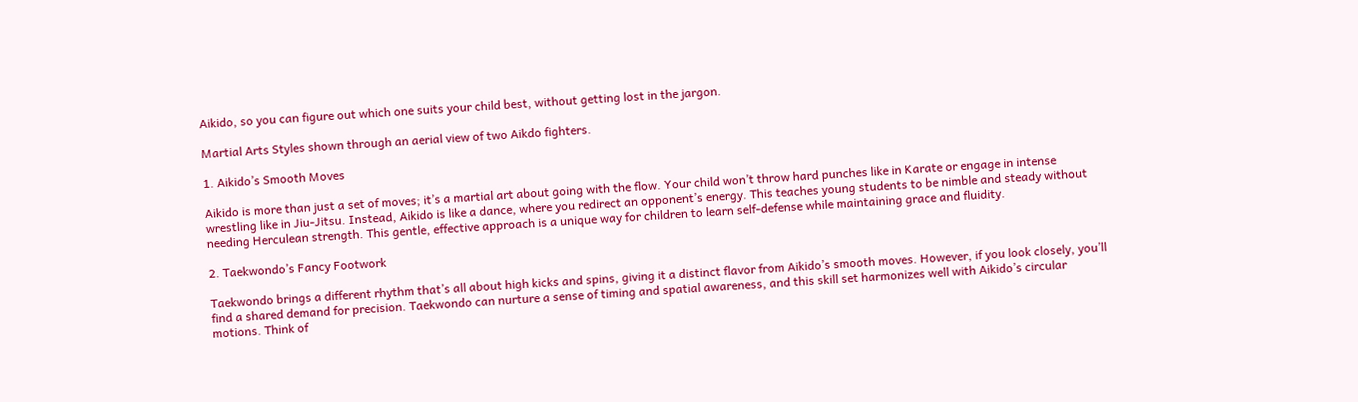Aikido, so you can figure out which one suits your child best, without getting lost in the jargon.

Martial Arts Styles shown through an aerial view of two Aikdo fighters.

1. Aikido’s Smooth Moves

Aikido is more than just a set of moves; it’s a martial art about going with the flow. Your child won’t throw hard punches like in Karate or engage in intense wrestling like in Jiu-Jitsu. Instead, Aikido is like a dance, where you redirect an opponent’s energy. This teaches young students to be nimble and steady without needing Herculean strength. This gentle, effective approach is a unique way for children to learn self-defense while maintaining grace and fluidity.

2. Taekwondo’s Fancy Footwork

Taekwondo brings a different rhythm that’s all about high kicks and spins, giving it a distinct flavor from Aikido’s smooth moves. However, if you look closely, you’ll find a shared demand for precision. Taekwondo can nurture a sense of timing and spatial awareness, and this skill set harmonizes well with Aikido’s circular motions. Think of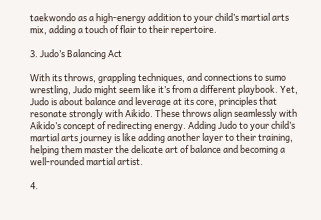taekwondo as a high-energy addition to your child’s martial arts mix, adding a touch of flair to their repertoire.

3. Judo’s Balancing Act

With its throws, grappling techniques, and connections to sumo wrestling, Judo might seem like it’s from a different playbook. Yet, Judo is about balance and leverage at its core, principles that resonate strongly with Aikido. These throws align seamlessly with Aikido’s concept of redirecting energy. Adding Judo to your child’s martial arts journey is like adding another layer to their training, helping them master the delicate art of balance and becoming a well-rounded martial artist.

4.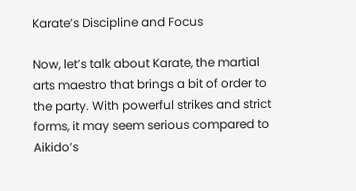Karate’s Discipline and Focus

Now, let’s talk about Karate, the martial arts maestro that brings a bit of order to the party. With powerful strikes and strict forms, it may seem serious compared to Aikido’s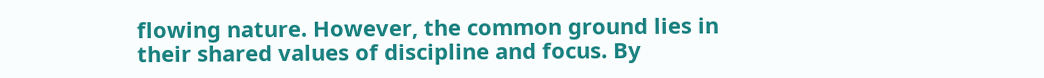flowing nature. However, the common ground lies in their shared values of discipline and focus. By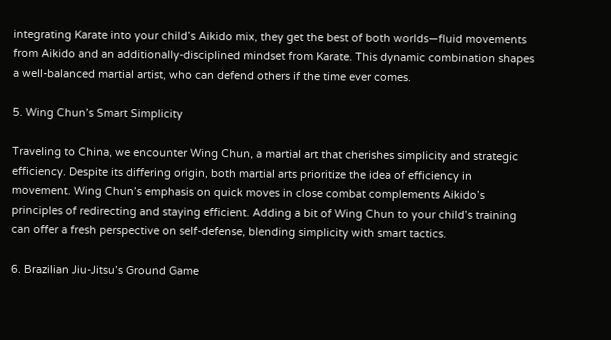integrating Karate into your child’s Aikido mix, they get the best of both worlds—fluid movements from Aikido and an additionally-disciplined mindset from Karate. This dynamic combination shapes a well-balanced martial artist, who can defend others if the time ever comes.

5. Wing Chun’s Smart Simplicity

Traveling to China, we encounter Wing Chun, a martial art that cherishes simplicity and strategic efficiency. Despite its differing origin, both martial arts prioritize the idea of efficiency in movement. Wing Chun’s emphasis on quick moves in close combat complements Aikido’s principles of redirecting and staying efficient. Adding a bit of Wing Chun to your child’s training can offer a fresh perspective on self-defense, blending simplicity with smart tactics.

6. Brazilian Jiu-Jitsu’s Ground Game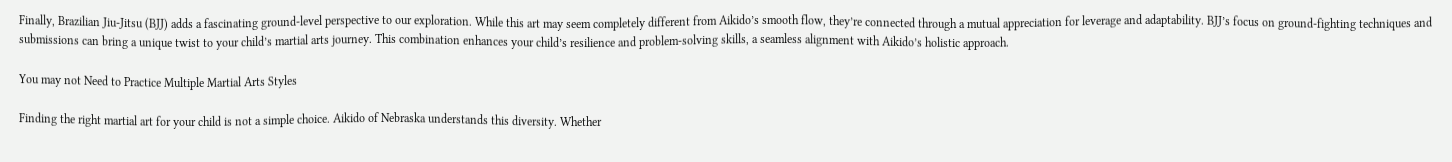Finally, Brazilian Jiu-Jitsu (BJJ) adds a fascinating ground-level perspective to our exploration. While this art may seem completely different from Aikido’s smooth flow, they’re connected through a mutual appreciation for leverage and adaptability. BJJ’s focus on ground-fighting techniques and submissions can bring a unique twist to your child’s martial arts journey. This combination enhances your child’s resilience and problem-solving skills, a seamless alignment with Aikido’s holistic approach.

You may not Need to Practice Multiple Martial Arts Styles

Finding the right martial art for your child is not a simple choice. Aikido of Nebraska understands this diversity. Whether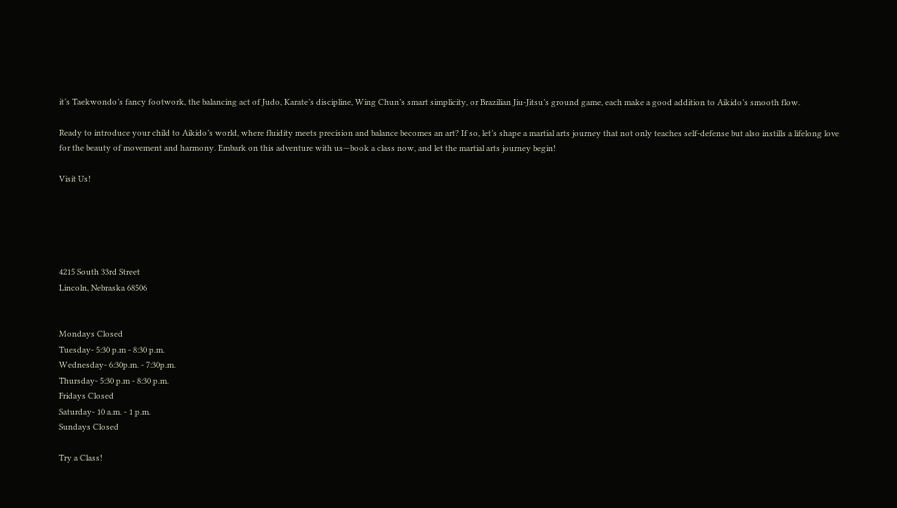it’s Taekwondo’s fancy footwork, the balancing act of Judo, Karate’s discipline, Wing Chun’s smart simplicity, or Brazilian Jiu-Jitsu’s ground game, each make a good addition to Aikido’s smooth flow.

Ready to introduce your child to Aikido’s world, where fluidity meets precision and balance becomes an art? If so, let’s shape a martial arts journey that not only teaches self-defense but also instills a lifelong love for the beauty of movement and harmony. Embark on this adventure with us—book a class now, and let the martial arts journey begin!

Visit Us!





4215 South 33rd Street
Lincoln, Nebraska 68506


Mondays Closed
Tuesday- 5:30 p.m - 8:30 p.m.
Wednesday- 6:30p.m. - 7:30p.m.
Thursday- 5:30 p.m - 8:30 p.m.
Fridays Closed
Saturday- 10 a.m. - 1 p.m.
Sundays Closed

Try a Class!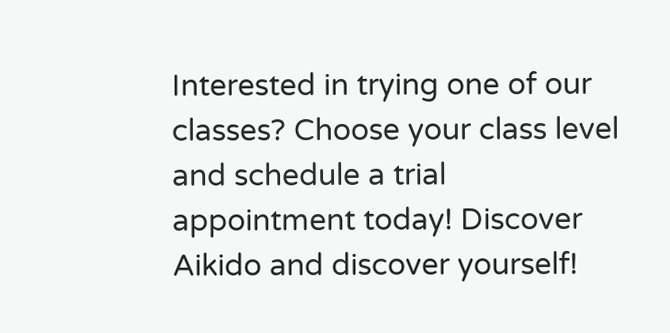Interested in trying one of our classes? Choose your class level and schedule a trial appointment today! Discover Aikido and discover yourself!